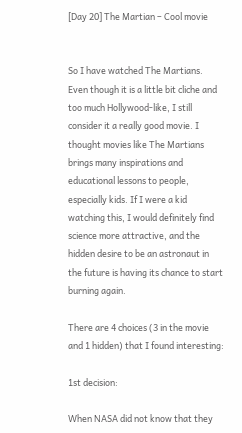[Day 20] The Martian – Cool movie


So I have watched The Martians. Even though it is a little bit cliche and too much Hollywood-like, I still consider it a really good movie. I thought movies like The Martians brings many inspirations and educational lessons to people, especially kids. If I were a kid watching this, I would definitely find science more attractive, and the hidden desire to be an astronaut in the future is having its chance to start burning again.

There are 4 choices (3 in the movie and 1 hidden) that I found interesting:

1st decision:

When NASA did not know that they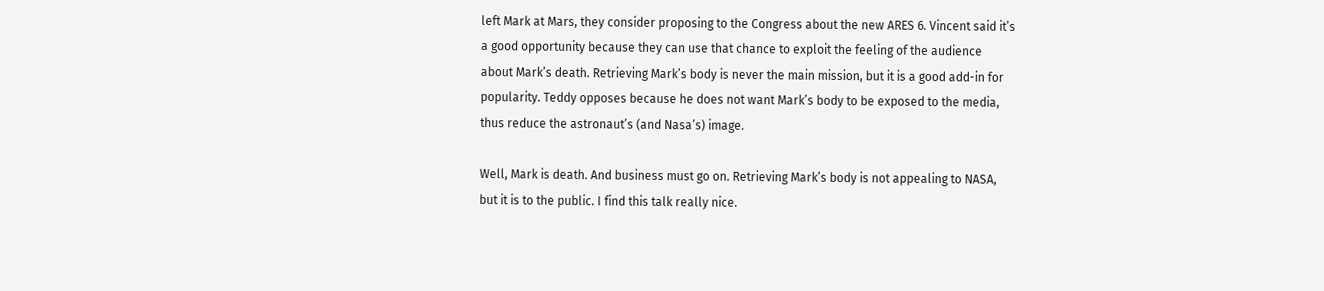left Mark at Mars, they consider proposing to the Congress about the new ARES 6. Vincent said it’s a good opportunity because they can use that chance to exploit the feeling of the audience about Mark’s death. Retrieving Mark’s body is never the main mission, but it is a good add-in for popularity. Teddy opposes because he does not want Mark’s body to be exposed to the media, thus reduce the astronaut’s (and Nasa’s) image.

Well, Mark is death. And business must go on. Retrieving Mark’s body is not appealing to NASA, but it is to the public. I find this talk really nice.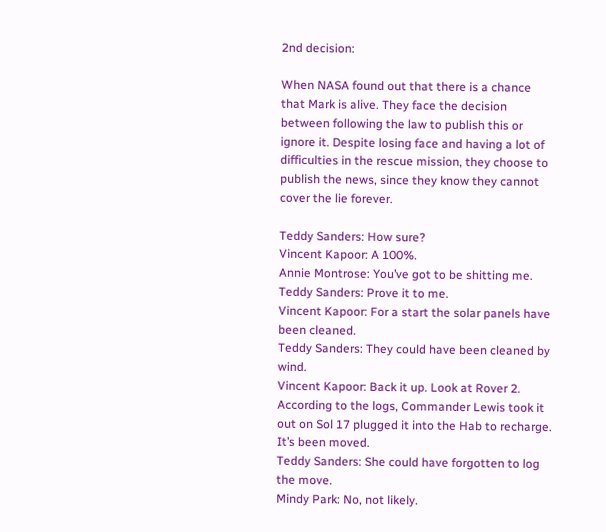2nd decision:

When NASA found out that there is a chance that Mark is alive. They face the decision between following the law to publish this or ignore it. Despite losing face and having a lot of difficulties in the rescue mission, they choose to publish the news, since they know they cannot cover the lie forever.

Teddy Sanders: How sure?
Vincent Kapoor: A 100%.
Annie Montrose: You’ve got to be shitting me.
Teddy Sanders: Prove it to me.
Vincent Kapoor: For a start the solar panels have been cleaned.
Teddy Sanders: They could have been cleaned by wind.
Vincent Kapoor: Back it up. Look at Rover 2. According to the logs, Commander Lewis took it out on Sol 17 plugged it into the Hab to recharge. It’s been moved.
Teddy Sanders: She could have forgotten to log the move.
Mindy Park: No, not likely.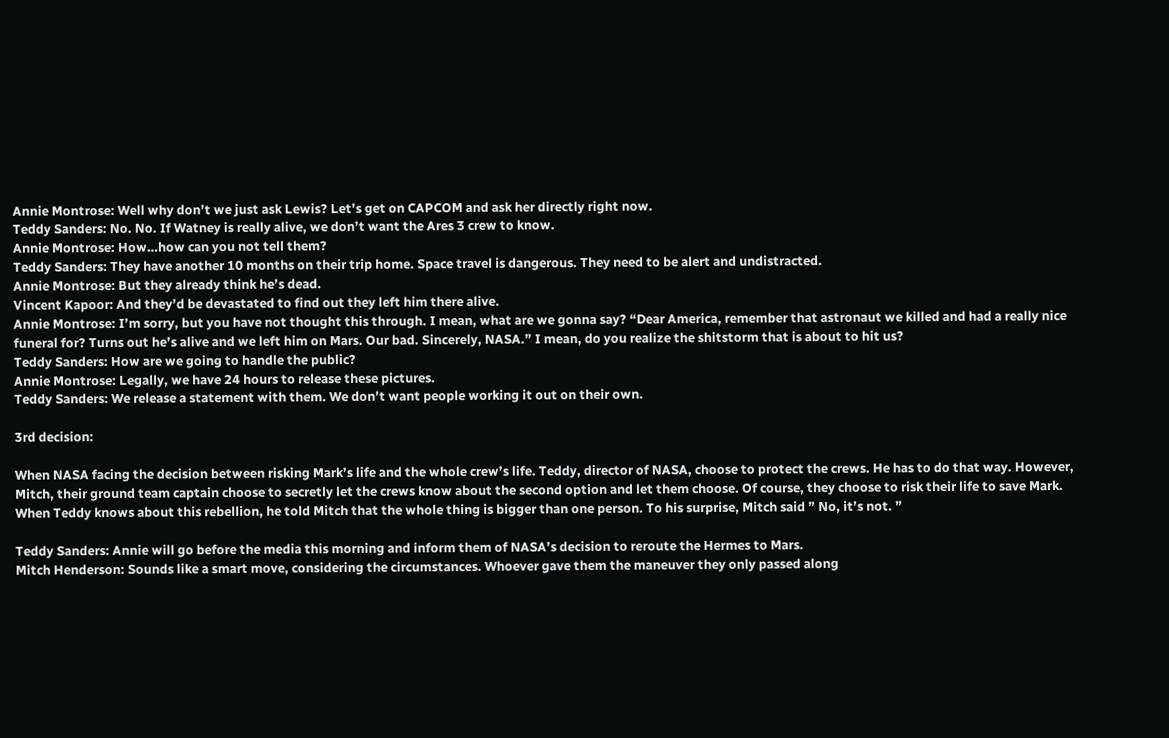Annie Montrose: Well why don’t we just ask Lewis? Let’s get on CAPCOM and ask her directly right now.
Teddy Sanders: No. No. If Watney is really alive, we don’t want the Ares 3 crew to know.
Annie Montrose: How…how can you not tell them?
Teddy Sanders: They have another 10 months on their trip home. Space travel is dangerous. They need to be alert and undistracted.
Annie Montrose: But they already think he’s dead.
Vincent Kapoor: And they’d be devastated to find out they left him there alive.
Annie Montrose: I’m sorry, but you have not thought this through. I mean, what are we gonna say? “Dear America, remember that astronaut we killed and had a really nice funeral for? Turns out he’s alive and we left him on Mars. Our bad. Sincerely, NASA.” I mean, do you realize the shitstorm that is about to hit us?
Teddy Sanders: How are we going to handle the public?
Annie Montrose: Legally, we have 24 hours to release these pictures.
Teddy Sanders: We release a statement with them. We don’t want people working it out on their own.

3rd decision:

When NASA facing the decision between risking Mark’s life and the whole crew’s life. Teddy, director of NASA, choose to protect the crews. He has to do that way. However, Mitch, their ground team captain choose to secretly let the crews know about the second option and let them choose. Of course, they choose to risk their life to save Mark. When Teddy knows about this rebellion, he told Mitch that the whole thing is bigger than one person. To his surprise, Mitch said ” No, it’s not. ”

Teddy Sanders: Annie will go before the media this morning and inform them of NASA’s decision to reroute the Hermes to Mars.
Mitch Henderson: Sounds like a smart move, considering the circumstances. Whoever gave them the maneuver they only passed along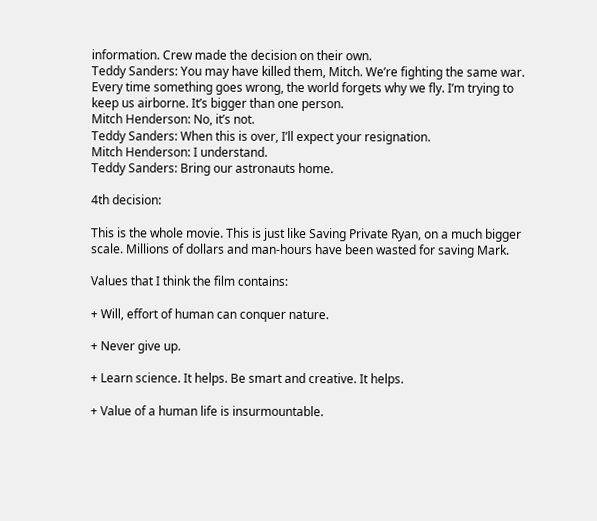information. Crew made the decision on their own.
Teddy Sanders: You may have killed them, Mitch. We’re fighting the same war. Every time something goes wrong, the world forgets why we fly. I’m trying to keep us airborne. It’s bigger than one person.
Mitch Henderson: No, it’s not.
Teddy Sanders: When this is over, I’ll expect your resignation.
Mitch Henderson: I understand.
Teddy Sanders: Bring our astronauts home.

4th decision:

This is the whole movie. This is just like Saving Private Ryan, on a much bigger scale. Millions of dollars and man-hours have been wasted for saving Mark.

Values that I think the film contains:

+ Will, effort of human can conquer nature.

+ Never give up.

+ Learn science. It helps. Be smart and creative. It helps.

+ Value of a human life is insurmountable.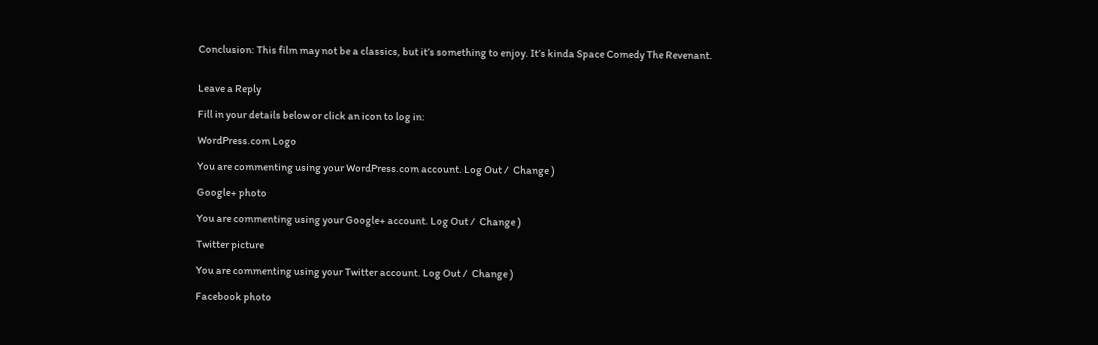Conclusion: This film may not be a classics, but it’s something to enjoy. It’s kinda Space Comedy The Revenant.


Leave a Reply

Fill in your details below or click an icon to log in:

WordPress.com Logo

You are commenting using your WordPress.com account. Log Out /  Change )

Google+ photo

You are commenting using your Google+ account. Log Out /  Change )

Twitter picture

You are commenting using your Twitter account. Log Out /  Change )

Facebook photo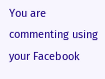You are commenting using your Facebook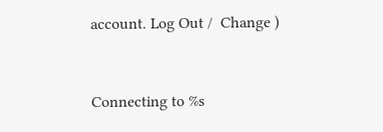account. Log Out /  Change )


Connecting to %s